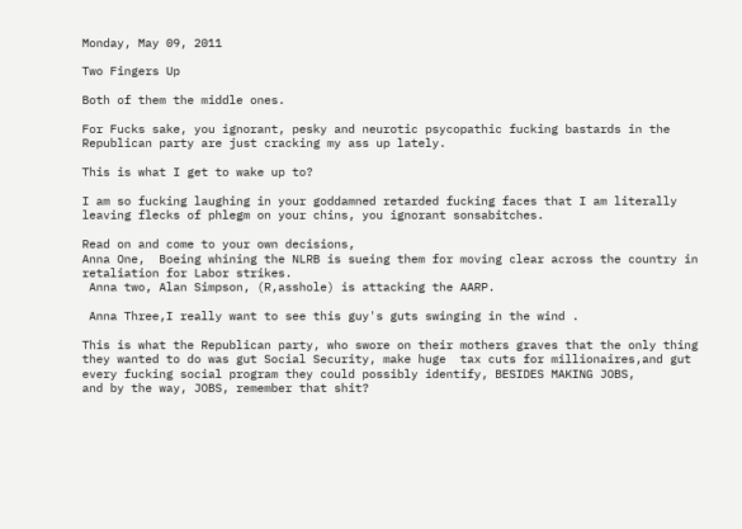Monday, May 09, 2011

Two Fingers Up

Both of them the middle ones.

For Fucks sake, you ignorant, pesky and neurotic psycopathic fucking bastards in the Republican party are just cracking my ass up lately.

This is what I get to wake up to?

I am so fucking laughing in your goddamned retarded fucking faces that I am literally leaving flecks of phlegm on your chins, you ignorant sonsabitches.

Read on and come to your own decisions,
Anna One,  Boeing whining the NLRB is sueing them for moving clear across the country in retaliation for Labor strikes.
 Anna two, Alan Simpson, (R,asshole) is attacking the AARP.

 Anna Three,I really want to see this guy's guts swinging in the wind .

This is what the Republican party, who swore on their mothers graves that the only thing they wanted to do was gut Social Security, make huge  tax cuts for millionaires,and gut every fucking social program they could possibly identify, BESIDES MAKING JOBS,
and by the way, JOBS, remember that shit?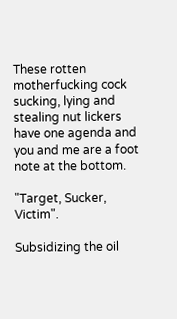These rotten motherfucking cock sucking, lying and stealing nut lickers have one agenda and you and me are a foot note at the bottom.

"Target, Sucker, Victim".

Subsidizing the oil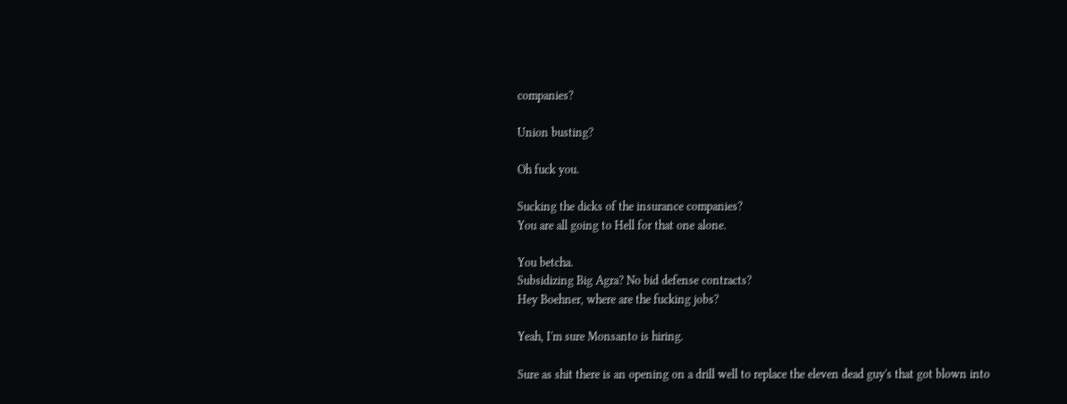companies?

Union busting?

Oh fuck you.

Sucking the dicks of the insurance companies?
You are all going to Hell for that one alone.

You betcha.
Subsidizing Big Agra? No bid defense contracts?
Hey Boehner, where are the fucking jobs?

Yeah, I'm sure Monsanto is hiring.

Sure as shit there is an opening on a drill well to replace the eleven dead guy's that got blown into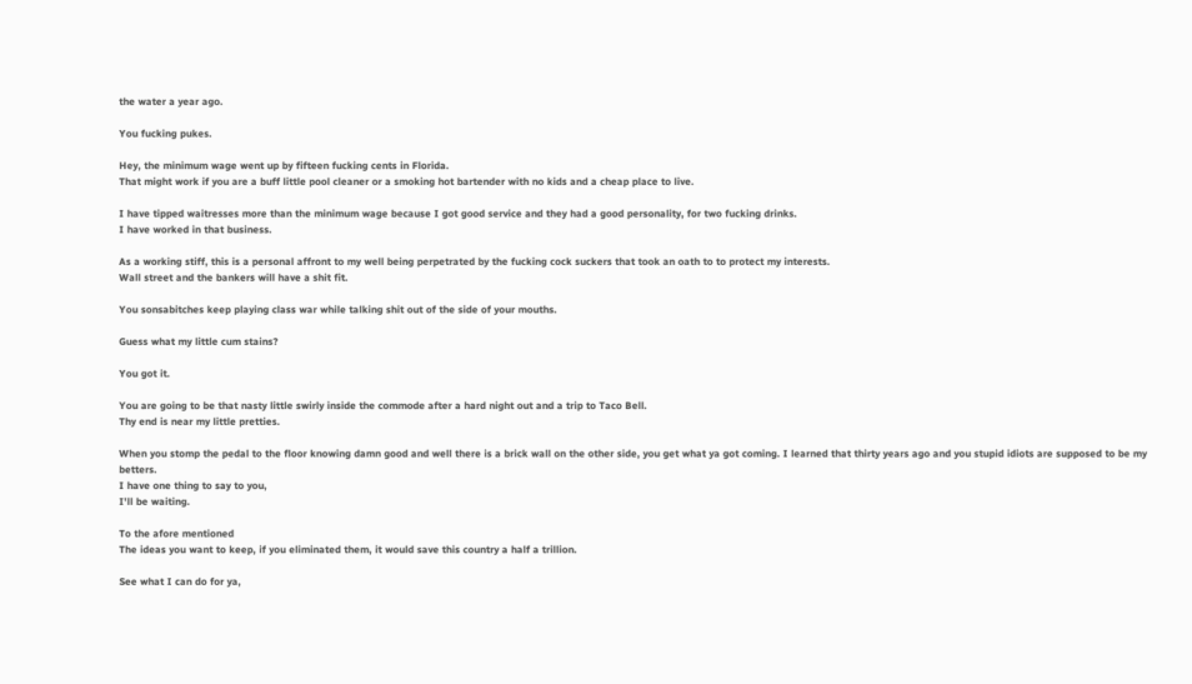the water a year ago.

You fucking pukes.

Hey, the minimum wage went up by fifteen fucking cents in Florida.
That might work if you are a buff little pool cleaner or a smoking hot bartender with no kids and a cheap place to live.

I have tipped waitresses more than the minimum wage because I got good service and they had a good personality, for two fucking drinks.
I have worked in that business.

As a working stiff, this is a personal affront to my well being perpetrated by the fucking cock suckers that took an oath to to protect my interests.
Wall street and the bankers will have a shit fit.

You sonsabitches keep playing class war while talking shit out of the side of your mouths.

Guess what my little cum stains?

You got it.

You are going to be that nasty little swirly inside the commode after a hard night out and a trip to Taco Bell.
Thy end is near my little pretties.

When you stomp the pedal to the floor knowing damn good and well there is a brick wall on the other side, you get what ya got coming. I learned that thirty years ago and you stupid idiots are supposed to be my betters.
I have one thing to say to you,
I'll be waiting.

To the afore mentioned
The ideas you want to keep, if you eliminated them, it would save this country a half a trillion.

See what I can do for ya,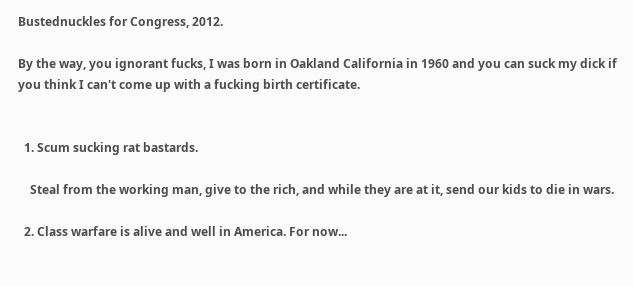Bustednuckles for Congress, 2012.

By the way, you ignorant fucks, I was born in Oakland California in 1960 and you can suck my dick if you think I can't come up with a fucking birth certificate.


  1. Scum sucking rat bastards.

    Steal from the working man, give to the rich, and while they are at it, send our kids to die in wars.

  2. Class warfare is alive and well in America. For now...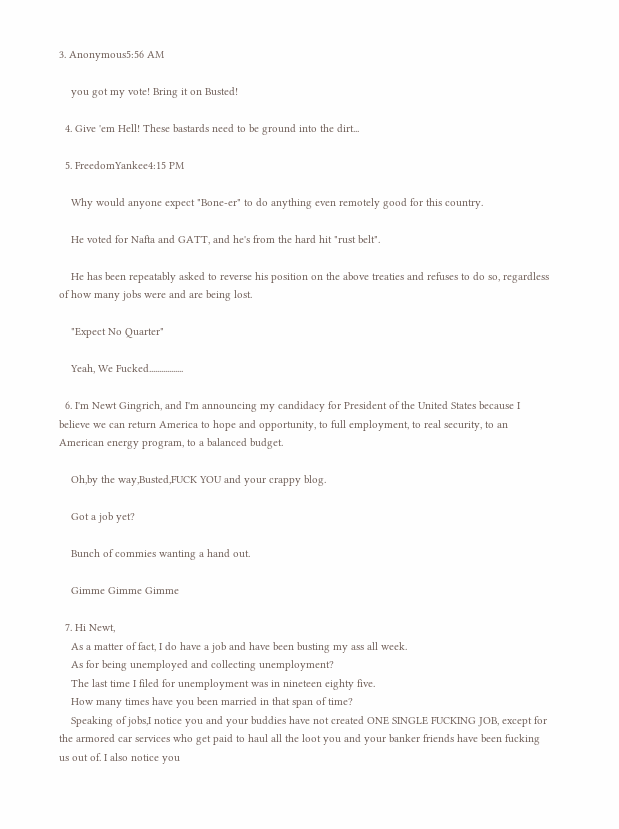3. Anonymous5:56 AM

    you got my vote! Bring it on Busted!

  4. Give 'em Hell! These bastards need to be ground into the dirt...

  5. FreedomYankee4:15 PM

    Why would anyone expect "Bone-er" to do anything even remotely good for this country.

    He voted for Nafta and GATT, and he's from the hard hit "rust belt".

    He has been repeatably asked to reverse his position on the above treaties and refuses to do so, regardless of how many jobs were and are being lost.

    "Expect No Quarter"

    Yeah, We Fucked.................

  6. I'm Newt Gingrich, and I'm announcing my candidacy for President of the United States because I believe we can return America to hope and opportunity, to full employment, to real security, to an American energy program, to a balanced budget.

    Oh,by the way,Busted,FUCK YOU and your crappy blog.

    Got a job yet?

    Bunch of commies wanting a hand out.

    Gimme Gimme Gimme

  7. Hi Newt,
    As a matter of fact, I do have a job and have been busting my ass all week.
    As for being unemployed and collecting unemployment?
    The last time I filed for unemployment was in nineteen eighty five.
    How many times have you been married in that span of time?
    Speaking of jobs,I notice you and your buddies have not created ONE SINGLE FUCKING JOB, except for the armored car services who get paid to haul all the loot you and your banker friends have been fucking us out of. I also notice you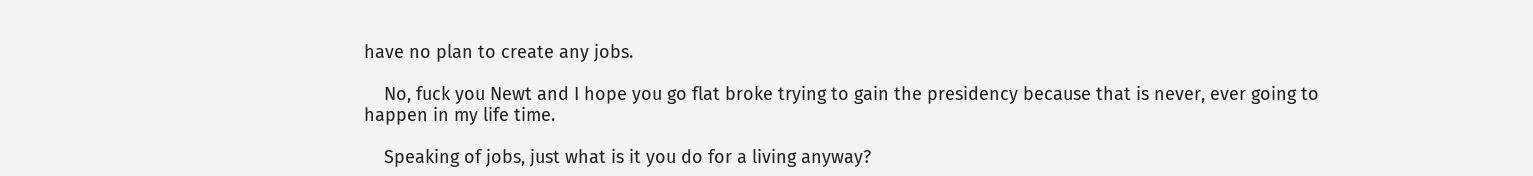have no plan to create any jobs.

    No, fuck you Newt and I hope you go flat broke trying to gain the presidency because that is never, ever going to happen in my life time.

    Speaking of jobs, just what is it you do for a living anyway?